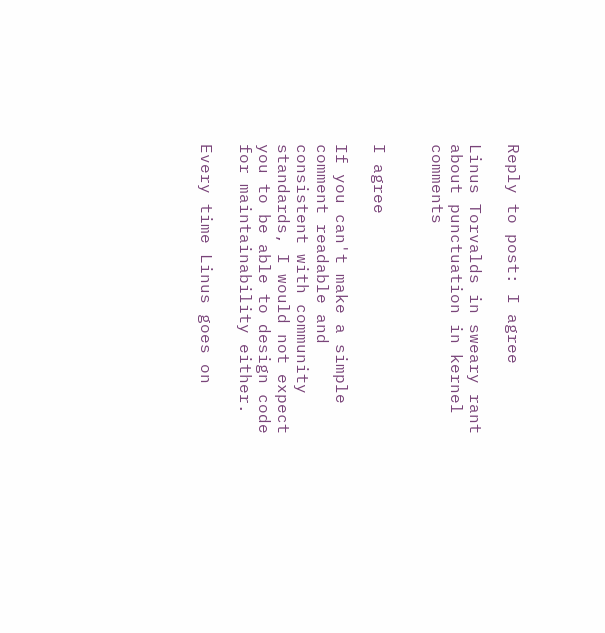Reply to post: I agree

Linus Torvalds in sweary rant about punctuation in kernel comments


I agree

If you can't make a simple comment readable and consistent with community standards, I would not expect you to be able to design code for maintainability either.

Every time Linus goes on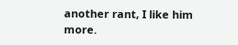another rant, I like him more.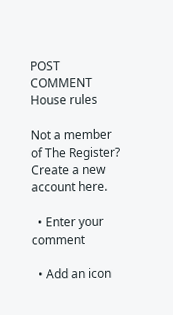POST COMMENT House rules

Not a member of The Register? Create a new account here.

  • Enter your comment

  • Add an icon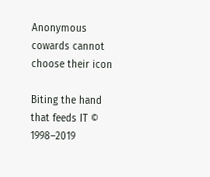Anonymous cowards cannot choose their icon

Biting the hand that feeds IT © 1998–2019